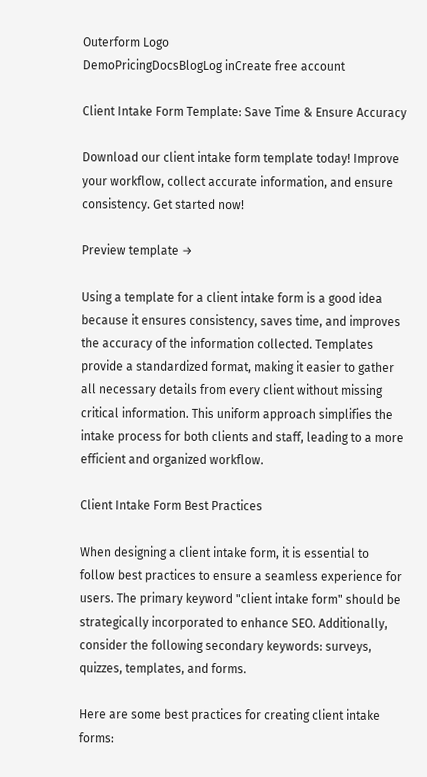Outerform Logo
DemoPricingDocsBlogLog inCreate free account

Client Intake Form Template: Save Time & Ensure Accuracy

Download our client intake form template today! Improve your workflow, collect accurate information, and ensure consistency. Get started now!

Preview template →

Using a template for a client intake form is a good idea because it ensures consistency, saves time, and improves the accuracy of the information collected. Templates provide a standardized format, making it easier to gather all necessary details from every client without missing critical information. This uniform approach simplifies the intake process for both clients and staff, leading to a more efficient and organized workflow.

Client Intake Form Best Practices

When designing a client intake form, it is essential to follow best practices to ensure a seamless experience for users. The primary keyword "client intake form" should be strategically incorporated to enhance SEO. Additionally, consider the following secondary keywords: surveys, quizzes, templates, and forms.

Here are some best practices for creating client intake forms: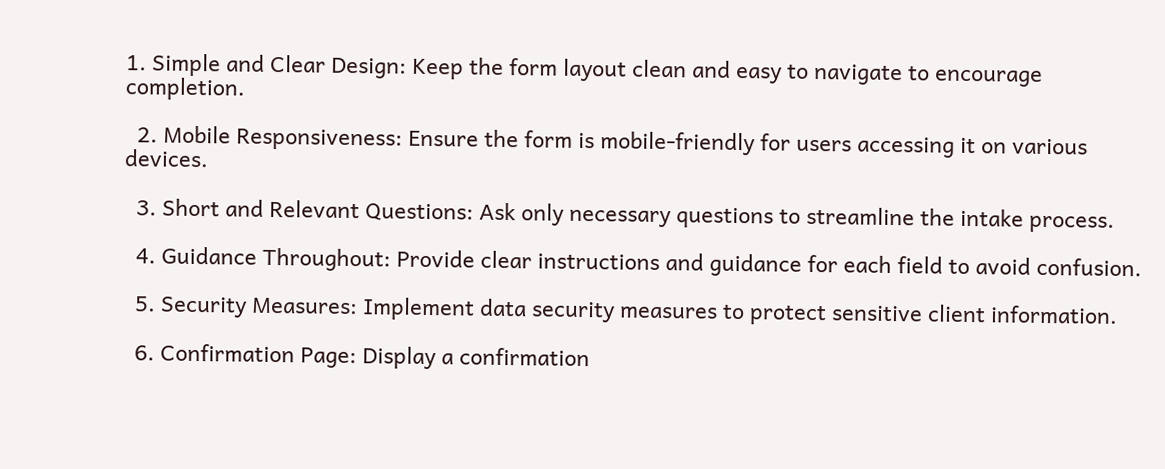1. Simple and Clear Design: Keep the form layout clean and easy to navigate to encourage completion.

  2. Mobile Responsiveness: Ensure the form is mobile-friendly for users accessing it on various devices.

  3. Short and Relevant Questions: Ask only necessary questions to streamline the intake process.

  4. Guidance Throughout: Provide clear instructions and guidance for each field to avoid confusion.

  5. Security Measures: Implement data security measures to protect sensitive client information.

  6. Confirmation Page: Display a confirmation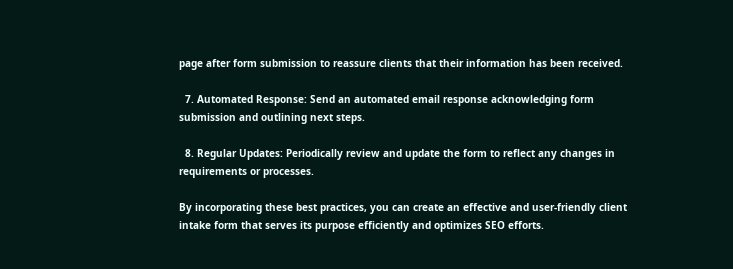page after form submission to reassure clients that their information has been received.

  7. Automated Response: Send an automated email response acknowledging form submission and outlining next steps.

  8. Regular Updates: Periodically review and update the form to reflect any changes in requirements or processes.

By incorporating these best practices, you can create an effective and user-friendly client intake form that serves its purpose efficiently and optimizes SEO efforts.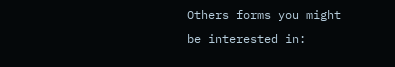Others forms you might be interested in: